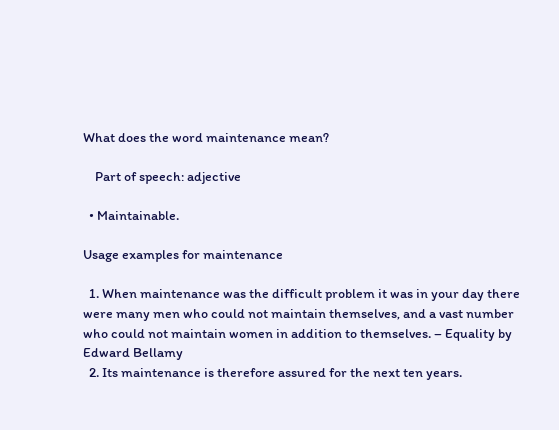What does the word maintenance mean?

    Part of speech: adjective

  • Maintainable.

Usage examples for maintenance

  1. When maintenance was the difficult problem it was in your day there were many men who could not maintain themselves, and a vast number who could not maintain women in addition to themselves. – Equality by Edward Bellamy
  2. Its maintenance is therefore assured for the next ten years.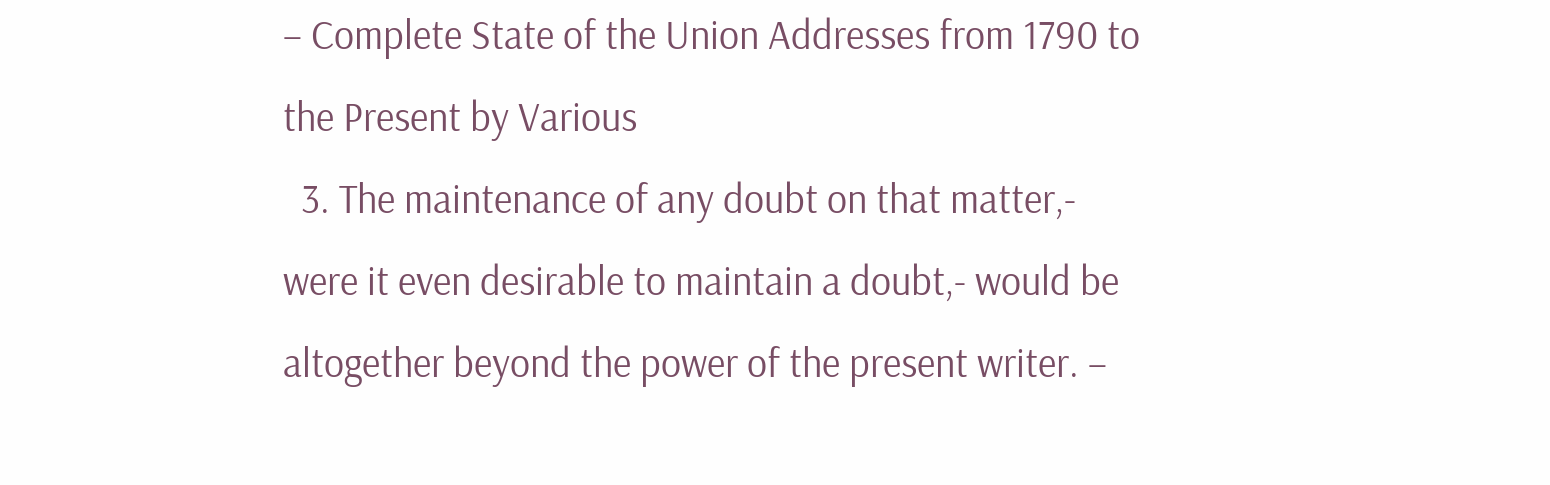– Complete State of the Union Addresses from 1790 to the Present by Various
  3. The maintenance of any doubt on that matter,- were it even desirable to maintain a doubt,- would be altogether beyond the power of the present writer. –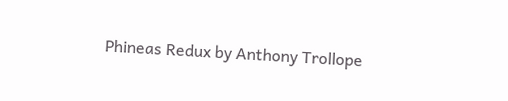Phineas Redux by Anthony Trollope